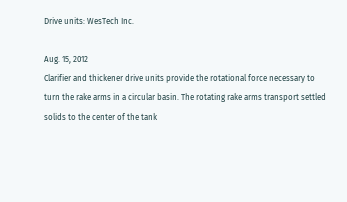Drive units: WesTech Inc.

Aug. 15, 2012
Clarifier and thickener drive units provide the rotational force necessary to turn the rake arms in a circular basin. The rotating rake arms transport settled solids to the center of the tank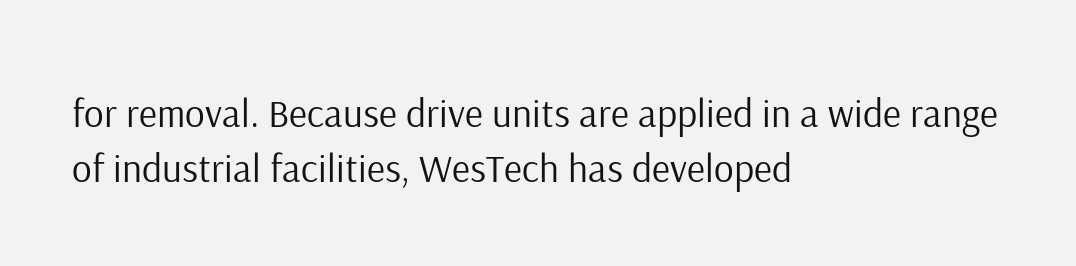for removal. Because drive units are applied in a wide range of industrial facilities, WesTech has developed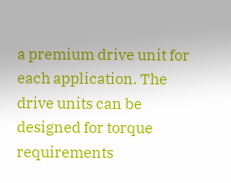a premium drive unit for each application. The drive units can be designed for torque requirements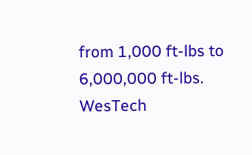from 1,000 ft-lbs to 6,000,000 ft-lbs. WesTech